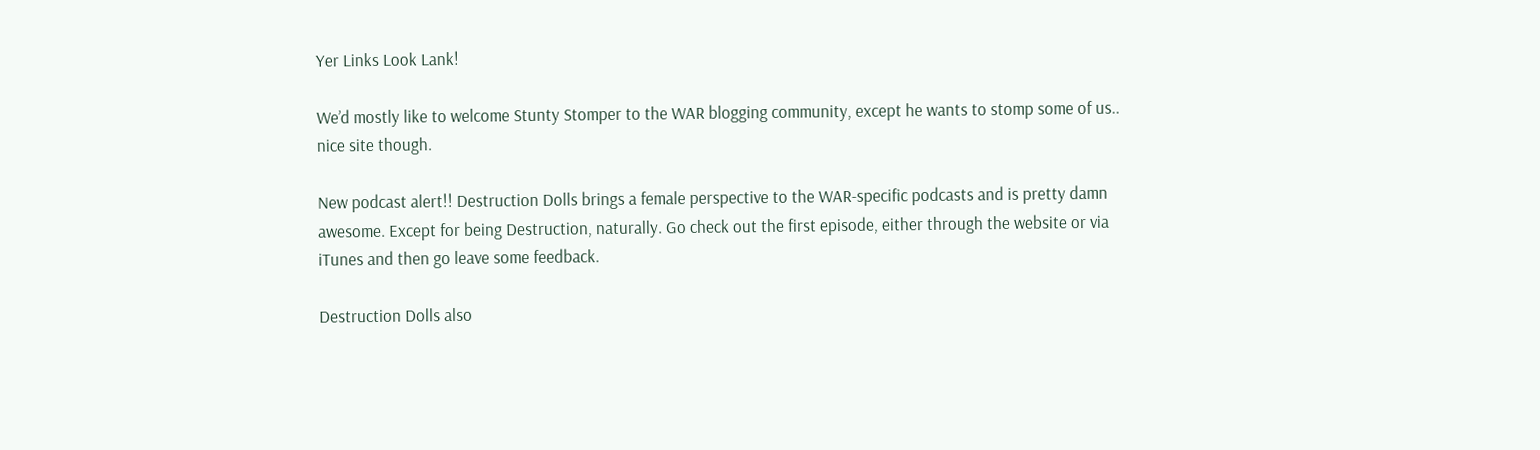Yer Links Look Lank!

We’d mostly like to welcome Stunty Stomper to the WAR blogging community, except he wants to stomp some of us.. nice site though.

New podcast alert!! Destruction Dolls brings a female perspective to the WAR-specific podcasts and is pretty damn awesome. Except for being Destruction, naturally. Go check out the first episode, either through the website or via iTunes and then go leave some feedback.

Destruction Dolls also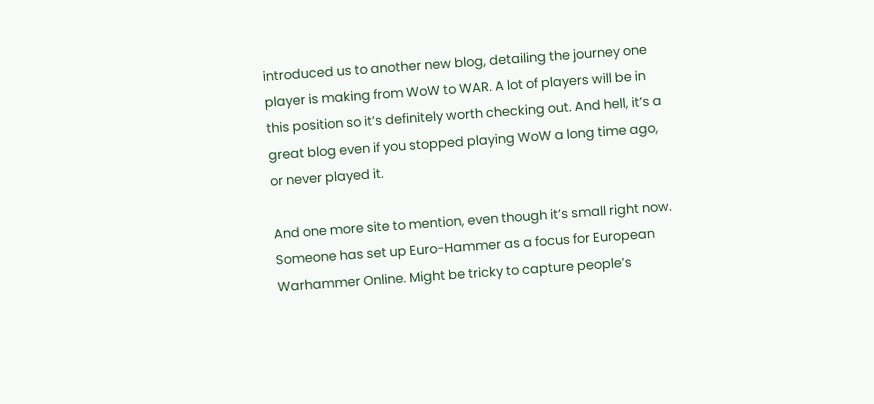introduced us to another new blog, detailing the journey one player is making from WoW to WAR. A lot of players will be in this position so it’s definitely worth checking out. And hell, it’s a great blog even if you stopped playing WoW a long time ago, or never played it.

And one more site to mention, even though it’s small right now. Someone has set up Euro-Hammer as a focus for European Warhammer Online. Might be tricky to capture people’s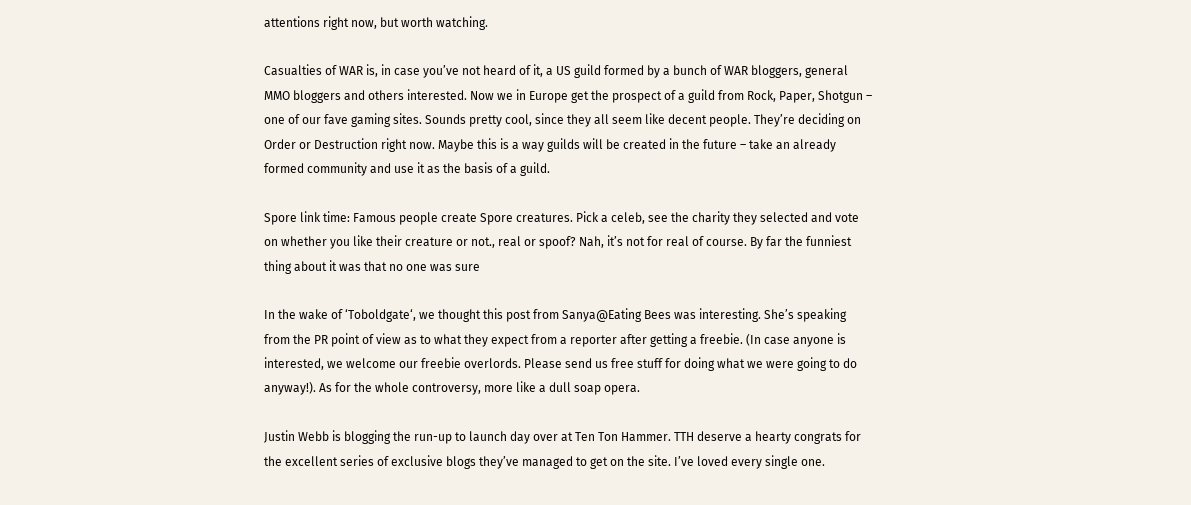attentions right now, but worth watching.

Casualties of WAR is, in case you’ve not heard of it, a US guild formed by a bunch of WAR bloggers, general MMO bloggers and others interested. Now we in Europe get the prospect of a guild from Rock, Paper, Shotgun – one of our fave gaming sites. Sounds pretty cool, since they all seem like decent people. They’re deciding on Order or Destruction right now. Maybe this is a way guilds will be created in the future – take an already formed community and use it as the basis of a guild.

Spore link time: Famous people create Spore creatures. Pick a celeb, see the charity they selected and vote on whether you like their creature or not., real or spoof? Nah, it’s not for real of course. By far the funniest thing about it was that no one was sure

In the wake of ‘Toboldgate‘, we thought this post from Sanya@Eating Bees was interesting. She’s speaking from the PR point of view as to what they expect from a reporter after getting a freebie. (In case anyone is interested, we welcome our freebie overlords. Please send us free stuff for doing what we were going to do anyway!). As for the whole controversy, more like a dull soap opera.

Justin Webb is blogging the run-up to launch day over at Ten Ton Hammer. TTH deserve a hearty congrats for the excellent series of exclusive blogs they’ve managed to get on the site. I’ve loved every single one.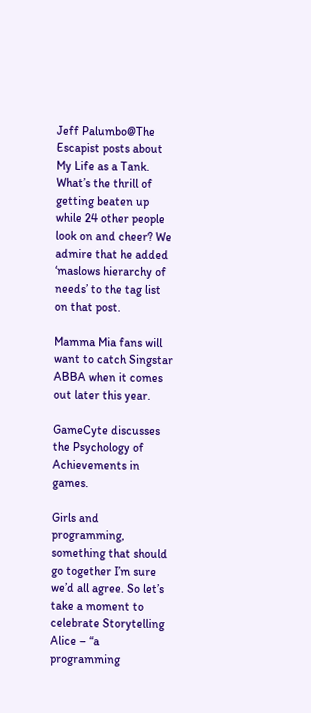Jeff Palumbo@The Escapist posts about My Life as a Tank. What’s the thrill of getting beaten up while 24 other people look on and cheer? We admire that he added ‘maslows hierarchy of needs’ to the tag list on that post.

Mamma Mia fans will want to catch Singstar ABBA when it comes out later this year.

GameCyte discusses the Psychology of Achievements in games.

Girls and programming, something that should go together I’m sure we’d all agree. So let’s take a moment to celebrate Storytelling Alice – “a programming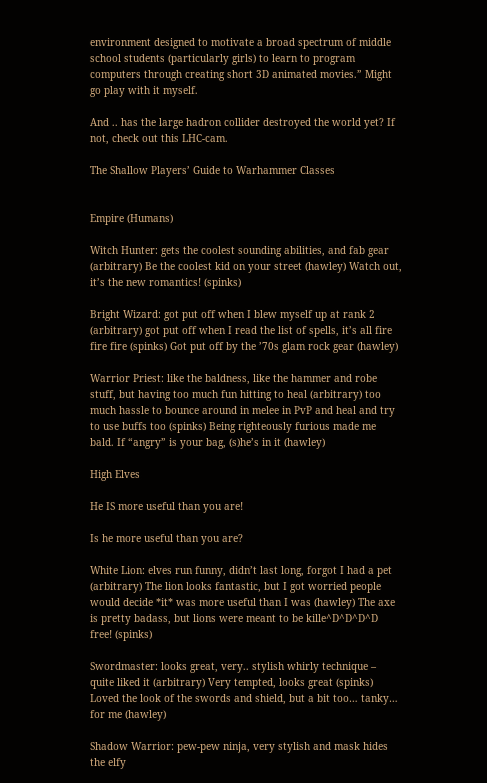environment designed to motivate a broad spectrum of middle school students (particularly girls) to learn to program computers through creating short 3D animated movies.” Might go play with it myself.

And .. has the large hadron collider destroyed the world yet? If not, check out this LHC-cam.

The Shallow Players’ Guide to Warhammer Classes


Empire (Humans)

Witch Hunter: gets the coolest sounding abilities, and fab gear (arbitrary) Be the coolest kid on your street (hawley) Watch out, it’s the new romantics! (spinks)

Bright Wizard: got put off when I blew myself up at rank 2 (arbitrary) got put off when I read the list of spells, it’s all fire fire fire (spinks) Got put off by the ’70s glam rock gear (hawley)

Warrior Priest: like the baldness, like the hammer and robe stuff, but having too much fun hitting to heal (arbitrary) too much hassle to bounce around in melee in PvP and heal and try to use buffs too (spinks) Being righteously furious made me bald. If “angry” is your bag, (s)he’s in it (hawley)

High Elves

He IS more useful than you are!

Is he more useful than you are?

White Lion: elves run funny, didn’t last long, forgot I had a pet (arbitrary) The lion looks fantastic, but I got worried people would decide *it* was more useful than I was (hawley) The axe is pretty badass, but lions were meant to be kille^D^D^D^D free! (spinks)

Swordmaster: looks great, very.. stylish whirly technique – quite liked it (arbitrary) Very tempted, looks great (spinks) Loved the look of the swords and shield, but a bit too… tanky… for me (hawley)

Shadow Warrior: pew-pew ninja, very stylish and mask hides the elfy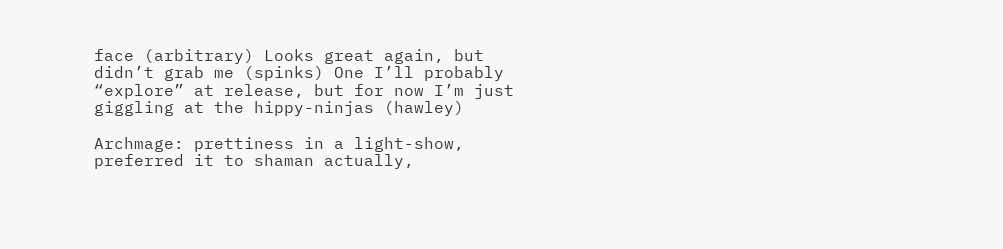face (arbitrary) Looks great again, but didn’t grab me (spinks) One I’ll probably “explore” at release, but for now I’m just giggling at the hippy-ninjas (hawley)

Archmage: prettiness in a light-show, preferred it to shaman actually,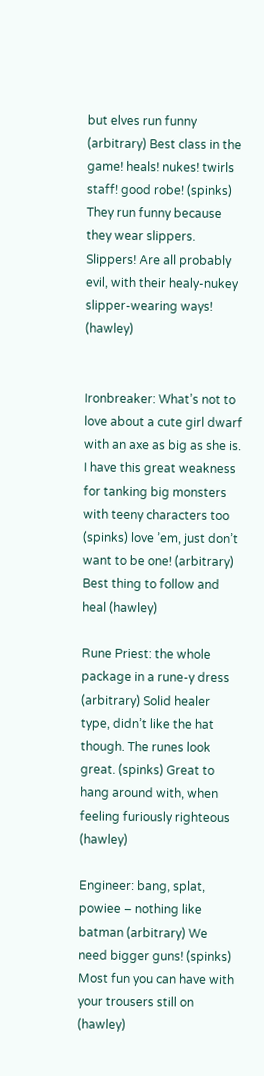but elves run funny (arbitrary) Best class in the game! heals! nukes! twirls staff! good robe! (spinks) They run funny because they wear slippers. Slippers! Are all probably evil, with their healy-nukey slipper-wearing ways! (hawley)


Ironbreaker: What’s not to love about a cute girl dwarf with an axe as big as she is. I have this great weakness for tanking big monsters with teeny characters too (spinks) love ’em, just don’t want to be one! (arbitrary) Best thing to follow and heal (hawley)

Rune Priest: the whole package in a rune-y dress (arbitrary) Solid healer type, didn’t like the hat though. The runes look great. (spinks) Great to hang around with, when feeling furiously righteous (hawley)

Engineer: bang, splat, powiee – nothing like batman (arbitrary) We need bigger guns! (spinks) Most fun you can have with your trousers still on (hawley)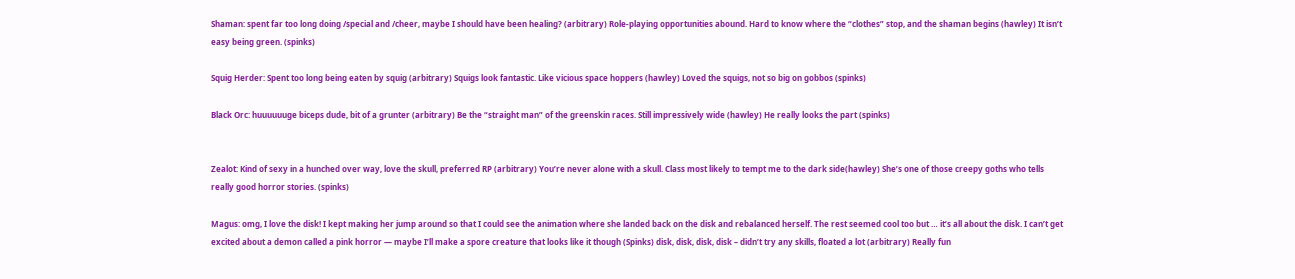Shaman: spent far too long doing /special and /cheer, maybe I should have been healing? (arbitrary) Role-playing opportunities abound. Hard to know where the “clothes” stop, and the shaman begins (hawley) It isn’t easy being green. (spinks)

Squig Herder: Spent too long being eaten by squig (arbitrary) Squigs look fantastic. Like vicious space hoppers (hawley) Loved the squigs, not so big on gobbos (spinks)

Black Orc: huuuuuuge biceps dude, bit of a grunter (arbitrary) Be the “straight man” of the greenskin races. Still impressively wide (hawley) He really looks the part (spinks)


Zealot: Kind of sexy in a hunched over way, love the skull, preferred RP (arbitrary) You’re never alone with a skull. Class most likely to tempt me to the dark side(hawley) She’s one of those creepy goths who tells really good horror stories. (spinks)

Magus: omg, I love the disk! I kept making her jump around so that I could see the animation where she landed back on the disk and rebalanced herself. The rest seemed cool too but … it’s all about the disk. I can’t get excited about a demon called a pink horror — maybe I’ll make a spore creature that looks like it though (Spinks) disk, disk, disk, disk – didn’t try any skills, floated a lot (arbitrary) Really fun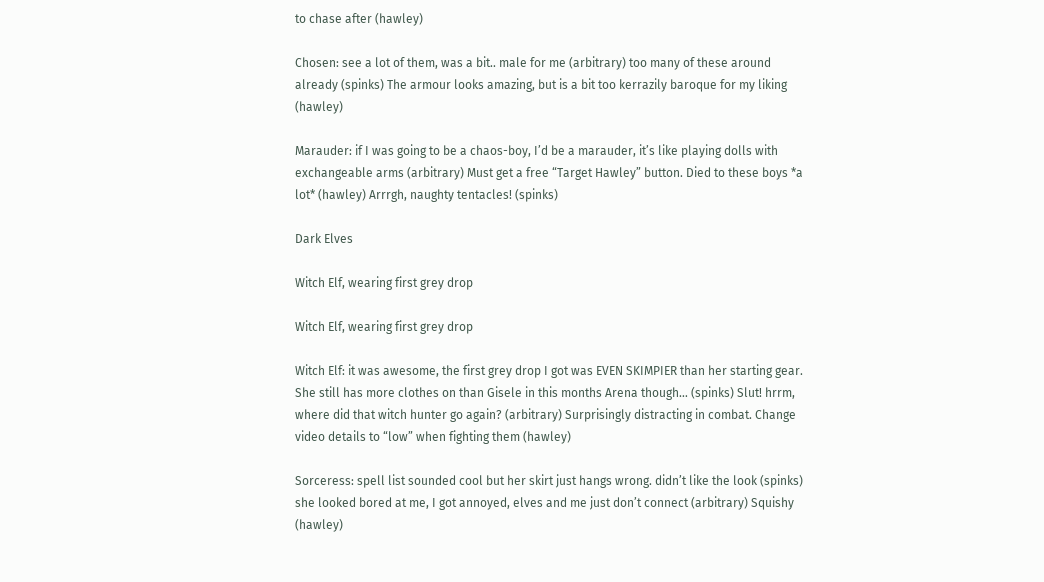to chase after (hawley)

Chosen: see a lot of them, was a bit.. male for me (arbitrary) too many of these around already (spinks) The armour looks amazing, but is a bit too kerrazily baroque for my liking (hawley)

Marauder: if I was going to be a chaos-boy, I’d be a marauder, it’s like playing dolls with exchangeable arms (arbitrary) Must get a free “Target Hawley” button. Died to these boys *a lot* (hawley) Arrrgh, naughty tentacles! (spinks)

Dark Elves

Witch Elf, wearing first grey drop

Witch Elf, wearing first grey drop

Witch Elf: it was awesome, the first grey drop I got was EVEN SKIMPIER than her starting gear. She still has more clothes on than Gisele in this months Arena though… (spinks) Slut! hrrm, where did that witch hunter go again? (arbitrary) Surprisingly distracting in combat. Change video details to “low” when fighting them (hawley)

Sorceress: spell list sounded cool but her skirt just hangs wrong. didn’t like the look (spinks) she looked bored at me, I got annoyed, elves and me just don’t connect (arbitrary) Squishy (hawley)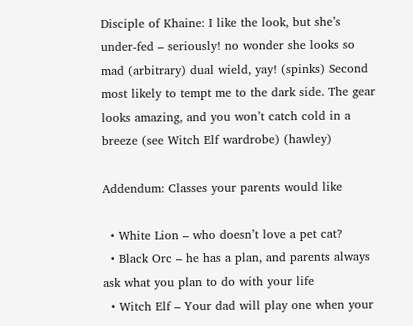Disciple of Khaine: I like the look, but she’s under-fed – seriously! no wonder she looks so mad (arbitrary) dual wield, yay! (spinks) Second most likely to tempt me to the dark side. The gear looks amazing, and you won’t catch cold in a breeze (see Witch Elf wardrobe) (hawley)

Addendum: Classes your parents would like

  • White Lion – who doesn’t love a pet cat?
  • Black Orc – he has a plan, and parents always ask what you plan to do with your life
  • Witch Elf – Your dad will play one when your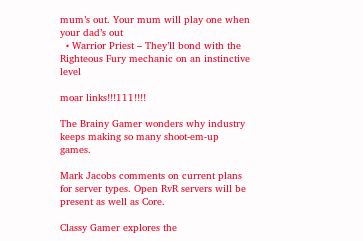mum’s out. Your mum will play one when your dad’s out
  • Warrior Priest – They’ll bond with the Righteous Fury mechanic on an instinctive level

moar links!!!111!!!!

The Brainy Gamer wonders why industry keeps making so many shoot-em-up games.

Mark Jacobs comments on current plans for server types. Open RvR servers will be present as well as Core.

Classy Gamer explores the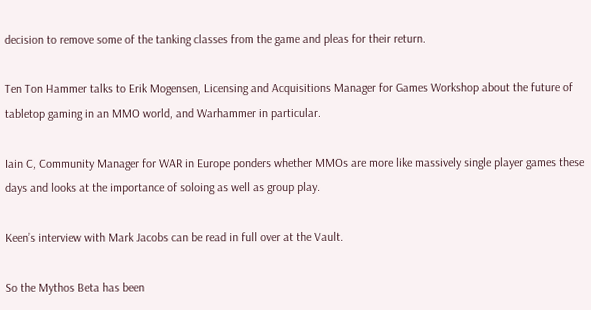decision to remove some of the tanking classes from the game and pleas for their return.

Ten Ton Hammer talks to Erik Mogensen, Licensing and Acquisitions Manager for Games Workshop about the future of tabletop gaming in an MMO world, and Warhammer in particular.

Iain C, Community Manager for WAR in Europe ponders whether MMOs are more like massively single player games these days and looks at the importance of soloing as well as group play.

Keen’s interview with Mark Jacobs can be read in full over at the Vault.

So the Mythos Beta has been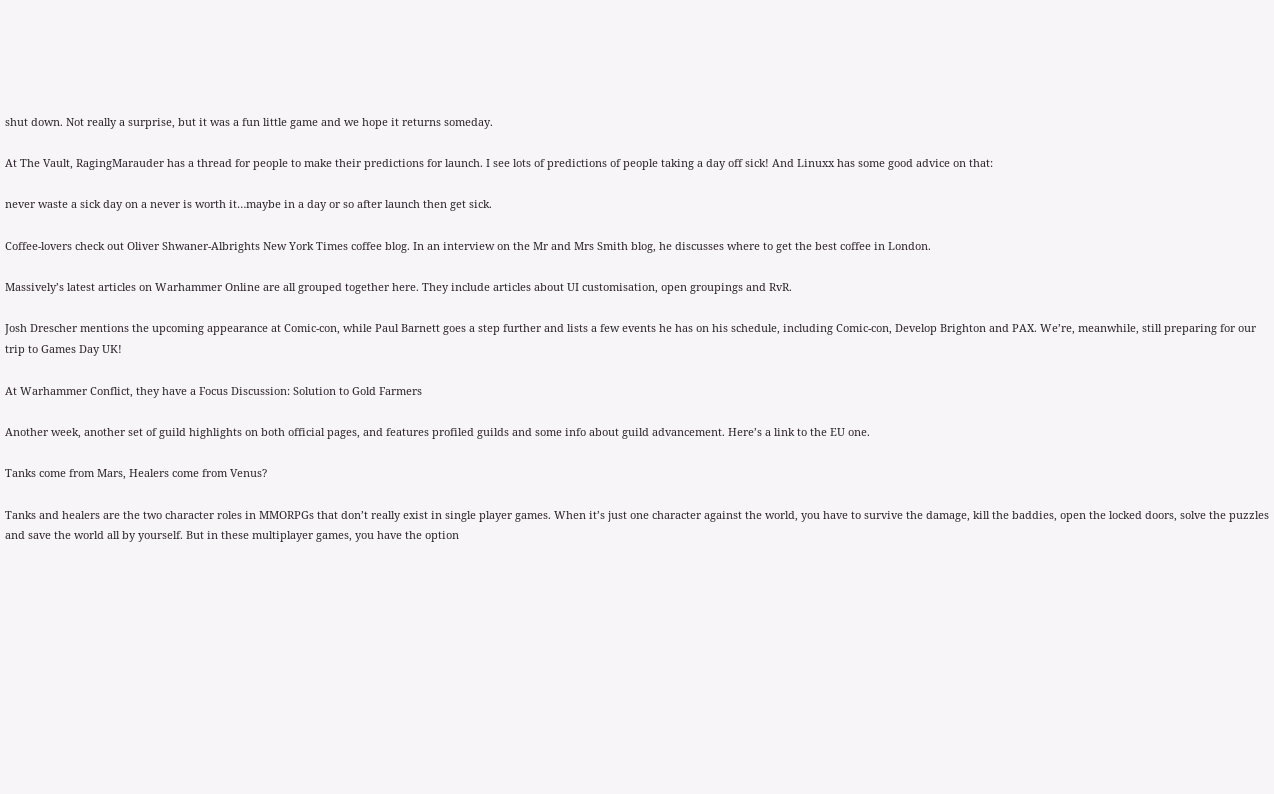shut down. Not really a surprise, but it was a fun little game and we hope it returns someday.

At The Vault, RagingMarauder has a thread for people to make their predictions for launch. I see lots of predictions of people taking a day off sick! And Linuxx has some good advice on that:

never waste a sick day on a never is worth it…maybe in a day or so after launch then get sick.

Coffee-lovers check out Oliver Shwaner-Albrights New York Times coffee blog. In an interview on the Mr and Mrs Smith blog, he discusses where to get the best coffee in London.

Massively’s latest articles on Warhammer Online are all grouped together here. They include articles about UI customisation, open groupings and RvR.

Josh Drescher mentions the upcoming appearance at Comic-con, while Paul Barnett goes a step further and lists a few events he has on his schedule, including Comic-con, Develop Brighton and PAX. We’re, meanwhile, still preparing for our trip to Games Day UK!

At Warhammer Conflict, they have a Focus Discussion: Solution to Gold Farmers

Another week, another set of guild highlights on both official pages, and features profiled guilds and some info about guild advancement. Here’s a link to the EU one.

Tanks come from Mars, Healers come from Venus?

Tanks and healers are the two character roles in MMORPGs that don’t really exist in single player games. When it’s just one character against the world, you have to survive the damage, kill the baddies, open the locked doors, solve the puzzles and save the world all by yourself. But in these multiplayer games, you have the option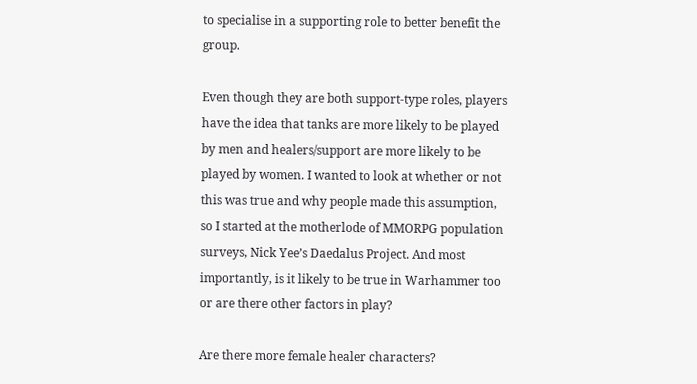to specialise in a supporting role to better benefit the group.

Even though they are both support-type roles, players have the idea that tanks are more likely to be played by men and healers/support are more likely to be played by women. I wanted to look at whether or not this was true and why people made this assumption, so I started at the motherlode of MMORPG population surveys, Nick Yee’s Daedalus Project. And most importantly, is it likely to be true in Warhammer too or are there other factors in play?

Are there more female healer characters?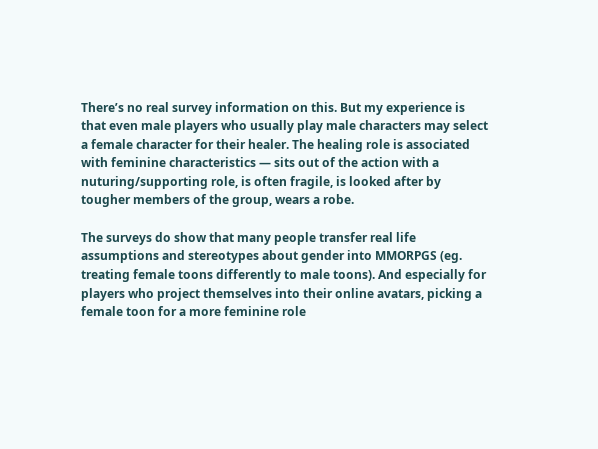There’s no real survey information on this. But my experience is that even male players who usually play male characters may select a female character for their healer. The healing role is associated with feminine characteristics — sits out of the action with a nuturing/supporting role, is often fragile, is looked after by tougher members of the group, wears a robe.

The surveys do show that many people transfer real life assumptions and stereotypes about gender into MMORPGS (eg. treating female toons differently to male toons). And especially for players who project themselves into their online avatars, picking a female toon for a more feminine role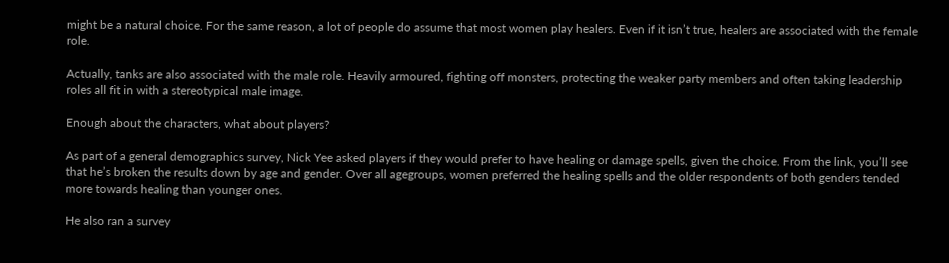might be a natural choice. For the same reason, a lot of people do assume that most women play healers. Even if it isn’t true, healers are associated with the female role.

Actually, tanks are also associated with the male role. Heavily armoured, fighting off monsters, protecting the weaker party members and often taking leadership roles all fit in with a stereotypical male image.

Enough about the characters, what about players?

As part of a general demographics survey, Nick Yee asked players if they would prefer to have healing or damage spells, given the choice. From the link, you’ll see that he’s broken the results down by age and gender. Over all agegroups, women preferred the healing spells and the older respondents of both genders tended more towards healing than younger ones.

He also ran a survey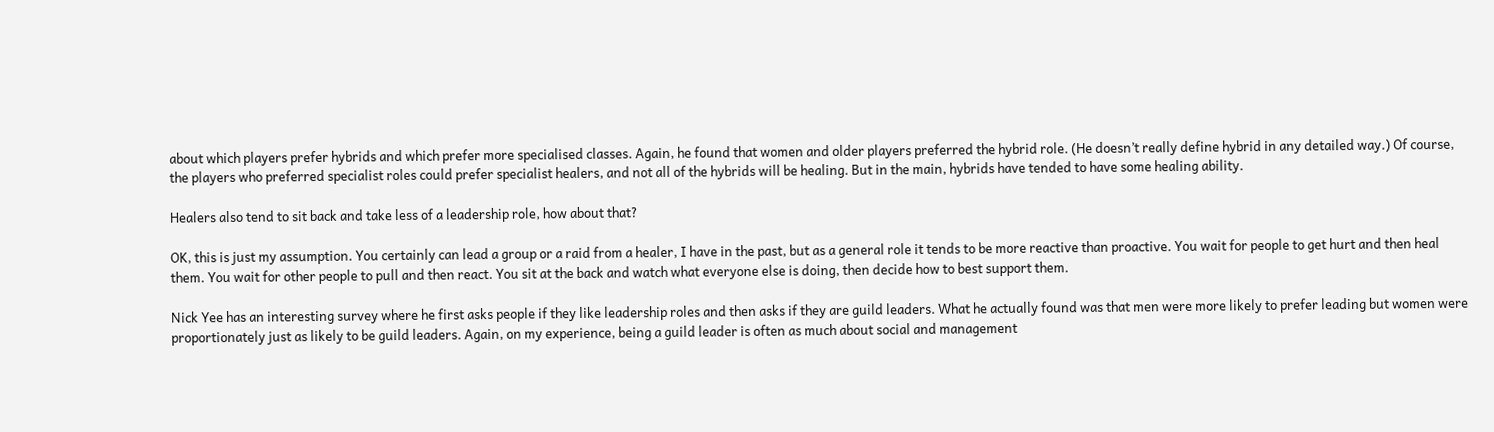about which players prefer hybrids and which prefer more specialised classes. Again, he found that women and older players preferred the hybrid role. (He doesn’t really define hybrid in any detailed way.) Of course, the players who preferred specialist roles could prefer specialist healers, and not all of the hybrids will be healing. But in the main, hybrids have tended to have some healing ability.

Healers also tend to sit back and take less of a leadership role, how about that?

OK, this is just my assumption. You certainly can lead a group or a raid from a healer, I have in the past, but as a general role it tends to be more reactive than proactive. You wait for people to get hurt and then heal them. You wait for other people to pull and then react. You sit at the back and watch what everyone else is doing, then decide how to best support them.

Nick Yee has an interesting survey where he first asks people if they like leadership roles and then asks if they are guild leaders. What he actually found was that men were more likely to prefer leading but women were proportionately just as likely to be guild leaders. Again, on my experience, being a guild leader is often as much about social and management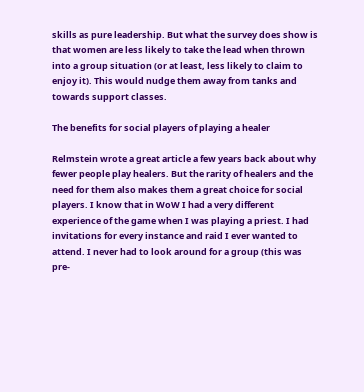skills as pure leadership. But what the survey does show is that women are less likely to take the lead when thrown into a group situation (or at least, less likely to claim to enjoy it). This would nudge them away from tanks and towards support classes.

The benefits for social players of playing a healer

Relmstein wrote a great article a few years back about why fewer people play healers. But the rarity of healers and the need for them also makes them a great choice for social players. I know that in WoW I had a very different experience of the game when I was playing a priest. I had invitations for every instance and raid I ever wanted to attend. I never had to look around for a group (this was pre-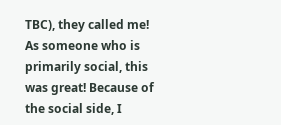TBC), they called me! As someone who is primarily social, this was great! Because of the social side, I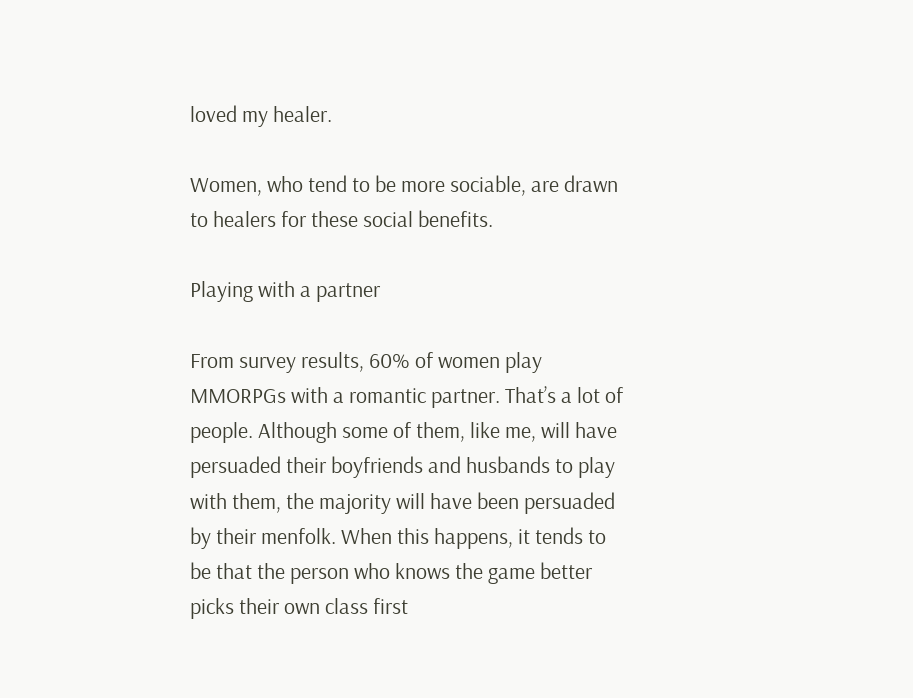loved my healer.

Women, who tend to be more sociable, are drawn to healers for these social benefits.

Playing with a partner

From survey results, 60% of women play MMORPGs with a romantic partner. That’s a lot of people. Although some of them, like me, will have persuaded their boyfriends and husbands to play with them, the majority will have been persuaded by their menfolk. When this happens, it tends to be that the person who knows the game better picks their own class first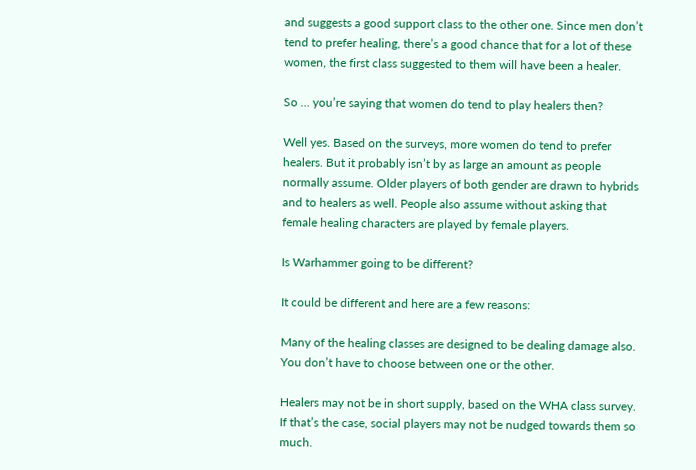and suggests a good support class to the other one. Since men don’t tend to prefer healing, there’s a good chance that for a lot of these women, the first class suggested to them will have been a healer.

So … you’re saying that women do tend to play healers then?

Well yes. Based on the surveys, more women do tend to prefer healers. But it probably isn’t by as large an amount as people normally assume. Older players of both gender are drawn to hybrids and to healers as well. People also assume without asking that female healing characters are played by female players.

Is Warhammer going to be different?

It could be different and here are a few reasons:

Many of the healing classes are designed to be dealing damage also. You don’t have to choose between one or the other.

Healers may not be in short supply, based on the WHA class survey. If that’s the case, social players may not be nudged towards them so much.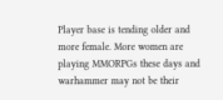Player base is tending older and more female. More women are playing MMORPGs these days and warhammer may not be their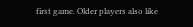first game. Older players also like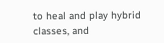to heal and play hybrid classes, and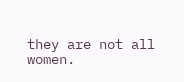they are not all women.